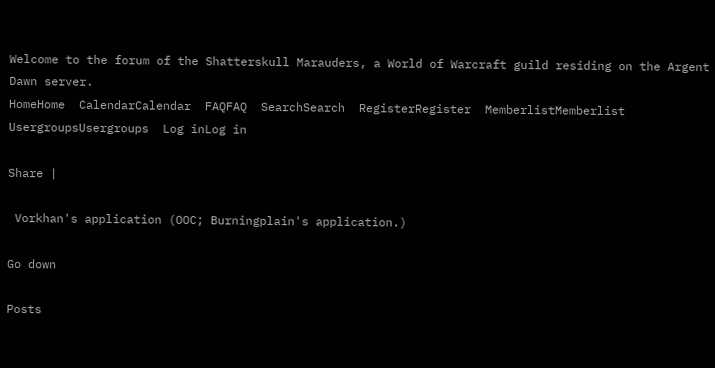Welcome to the forum of the Shatterskull Marauders, a World of Warcraft guild residing on the Argent Dawn server.
HomeHome  CalendarCalendar  FAQFAQ  SearchSearch  RegisterRegister  MemberlistMemberlist  UsergroupsUsergroups  Log inLog in

Share |

 Vorkhan's application (OOC; Burningplain's application.)

Go down

Posts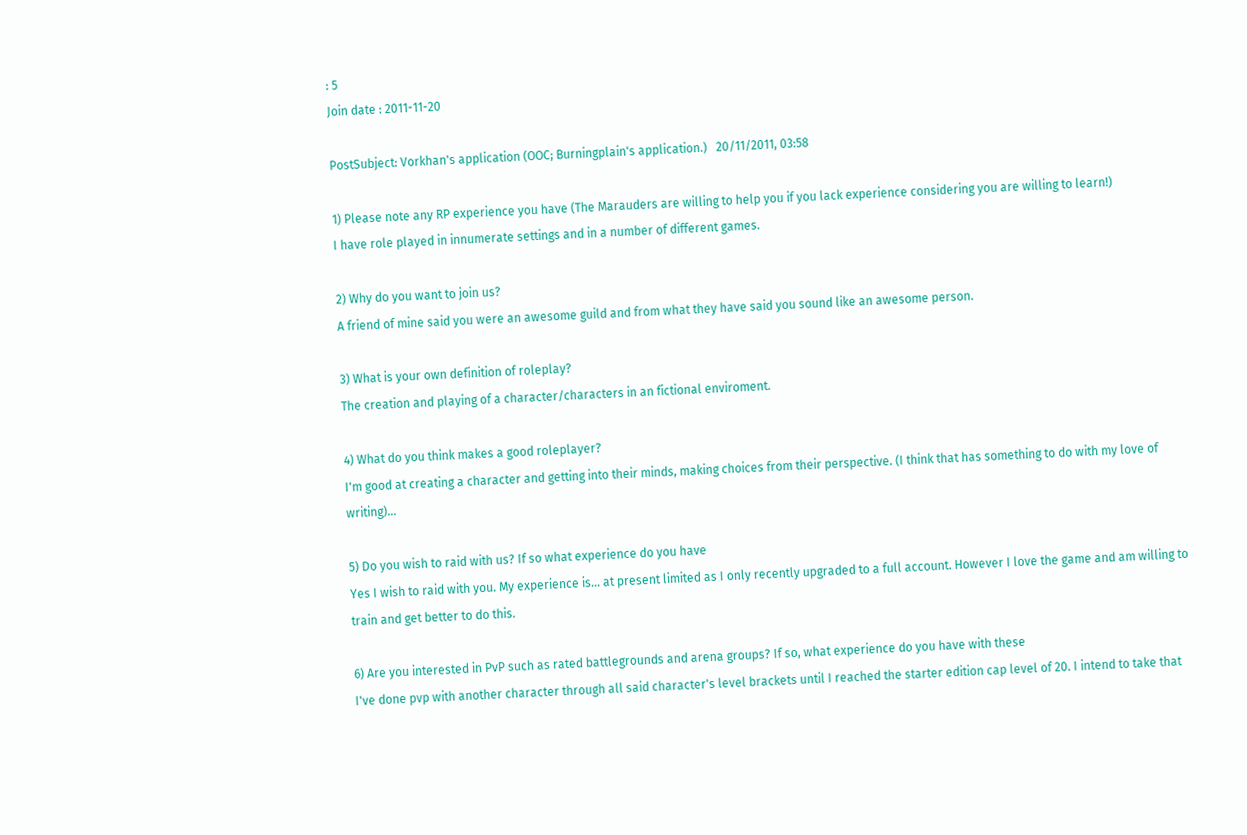: 5
Join date : 2011-11-20

PostSubject: Vorkhan's application (OOC; Burningplain's application.)   20/11/2011, 03:58

1) Please note any RP experience you have (The Marauders are willing to help you if you lack experience considering you are willing to learn!)
I have role played in innumerate settings and in a number of different games.

2) Why do you want to join us?
A friend of mine said you were an awesome guild and from what they have said you sound like an awesome person.

3) What is your own definition of roleplay?
The creation and playing of a character/characters in an fictional enviroment.

4) What do you think makes a good roleplayer?
I'm good at creating a character and getting into their minds, making choices from their perspective. (I think that has something to do with my love of writing)...

5) Do you wish to raid with us? If so what experience do you have
Yes I wish to raid with you. My experience is... at present limited as I only recently upgraded to a full account. However I love the game and am willing to train and get better to do this.

6) Are you interested in PvP such as rated battlegrounds and arena groups? If so, what experience do you have with these
I've done pvp with another character through all said character's level brackets until I reached the starter edition cap level of 20. I intend to take that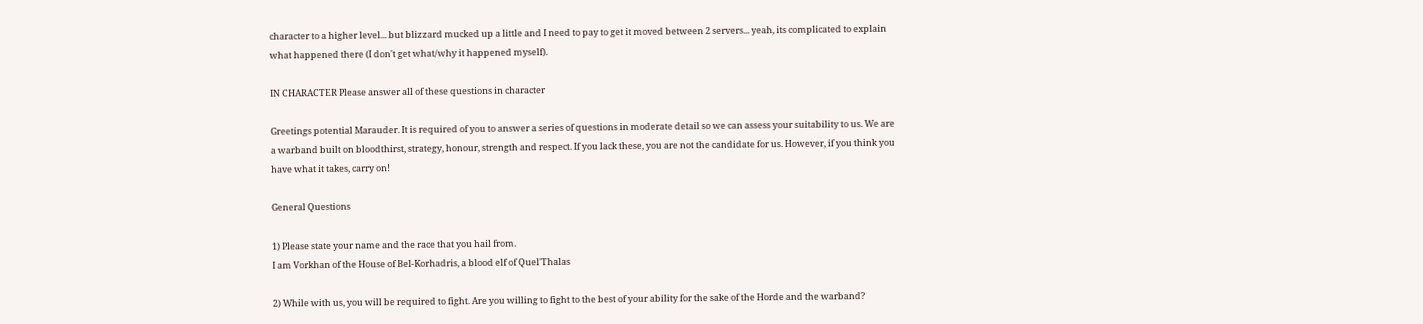character to a higher level... but blizzard mucked up a little and I need to pay to get it moved between 2 servers... yeah, its complicated to explain what happened there (I don't get what/why it happened myself).

IN CHARACTER Please answer all of these questions in character

Greetings potential Marauder. It is required of you to answer a series of questions in moderate detail so we can assess your suitability to us. We are a warband built on bloodthirst, strategy, honour, strength and respect. If you lack these, you are not the candidate for us. However, if you think you have what it takes, carry on!

General Questions

1) Please state your name and the race that you hail from.
I am Vorkhan of the House of Bel-Korhadris, a blood elf of Quel'Thalas

2) While with us, you will be required to fight. Are you willing to fight to the best of your ability for the sake of the Horde and the warband?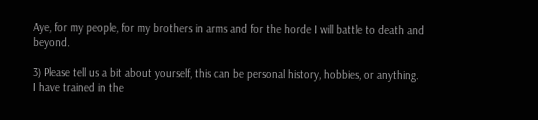Aye, for my people, for my brothers in arms and for the horde I will battle to death and beyond.

3) Please tell us a bit about yourself, this can be personal history, hobbies, or anything.
I have trained in the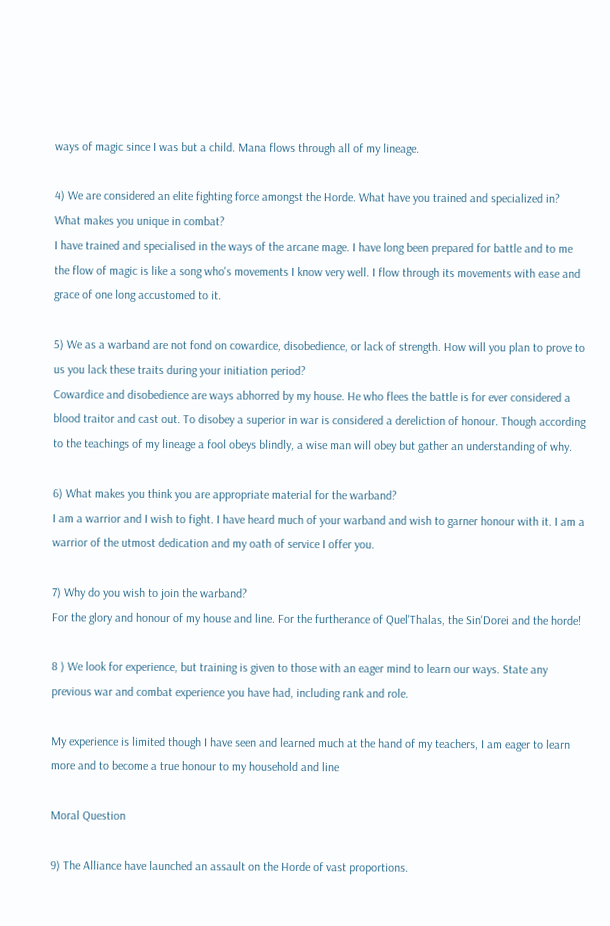ways of magic since I was but a child. Mana flows through all of my lineage.

4) We are considered an elite fighting force amongst the Horde. What have you trained and specialized in? What makes you unique in combat?
I have trained and specialised in the ways of the arcane mage. I have long been prepared for battle and to me the flow of magic is like a song who's movements I know very well. I flow through its movements with ease and grace of one long accustomed to it.

5) We as a warband are not fond on cowardice, disobedience, or lack of strength. How will you plan to prove to us you lack these traits during your initiation period?
Cowardice and disobedience are ways abhorred by my house. He who flees the battle is for ever considered a blood traitor and cast out. To disobey a superior in war is considered a dereliction of honour. Though according to the teachings of my lineage a fool obeys blindly, a wise man will obey but gather an understanding of why.

6) What makes you think you are appropriate material for the warband?
I am a warrior and I wish to fight. I have heard much of your warband and wish to garner honour with it. I am a warrior of the utmost dedication and my oath of service I offer you.

7) Why do you wish to join the warband?
For the glory and honour of my house and line. For the furtherance of Quel'Thalas, the Sin'Dorei and the horde!

8 ) We look for experience, but training is given to those with an eager mind to learn our ways. State any previous war and combat experience you have had, including rank and role.

My experience is limited though I have seen and learned much at the hand of my teachers, I am eager to learn more and to become a true honour to my household and line

Moral Question

9) The Alliance have launched an assault on the Horde of vast proportions.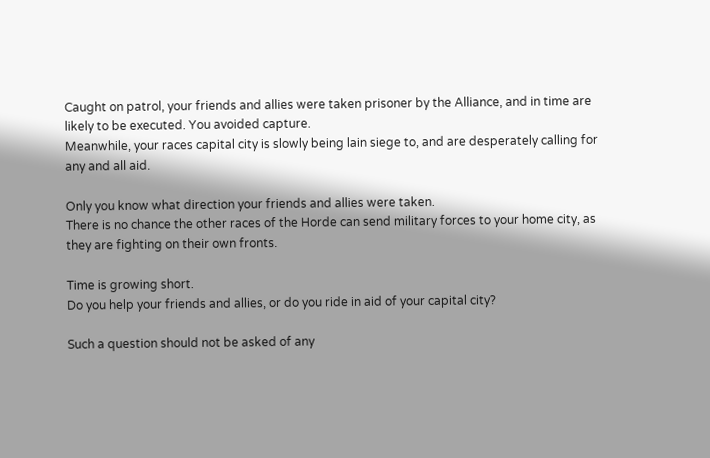Caught on patrol, your friends and allies were taken prisoner by the Alliance, and in time are likely to be executed. You avoided capture.
Meanwhile, your races capital city is slowly being lain siege to, and are desperately calling for any and all aid.

Only you know what direction your friends and allies were taken.
There is no chance the other races of the Horde can send military forces to your home city, as they are fighting on their own fronts.

Time is growing short.
Do you help your friends and allies, or do you ride in aid of your capital city?

Such a question should not be asked of any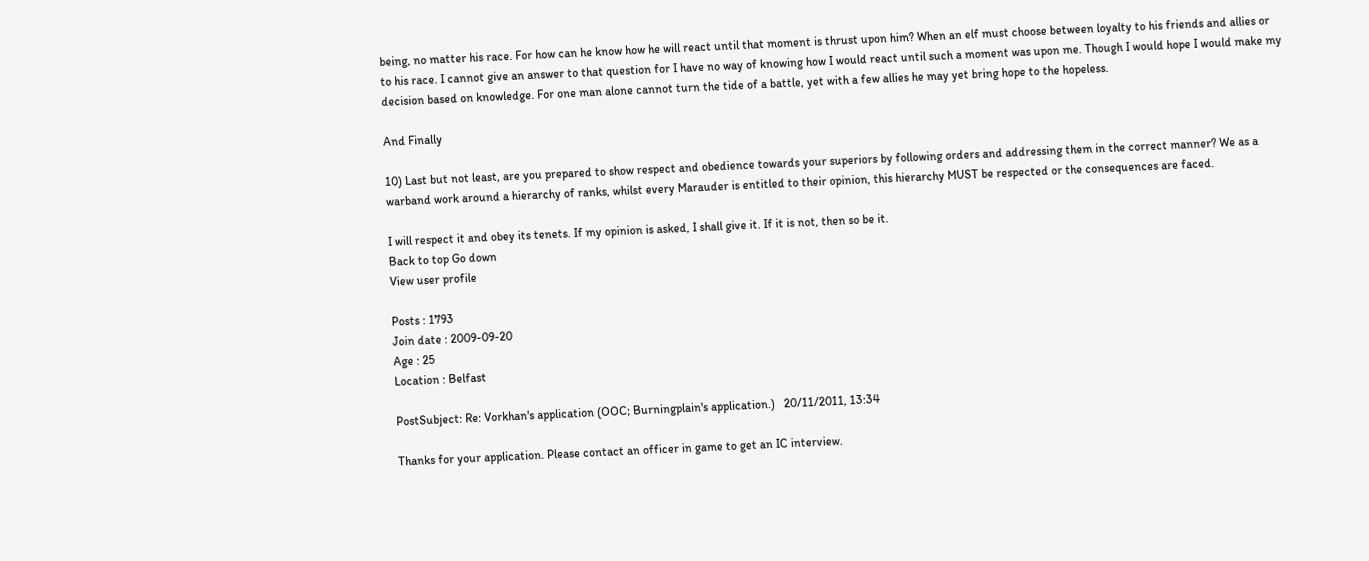being, no matter his race. For how can he know how he will react until that moment is thrust upon him? When an elf must choose between loyalty to his friends and allies or to his race. I cannot give an answer to that question for I have no way of knowing how I would react until such a moment was upon me. Though I would hope I would make my decision based on knowledge. For one man alone cannot turn the tide of a battle, yet with a few allies he may yet bring hope to the hopeless.

And Finally

10) Last but not least, are you prepared to show respect and obedience towards your superiors by following orders and addressing them in the correct manner? We as a warband work around a hierarchy of ranks, whilst every Marauder is entitled to their opinion, this hierarchy MUST be respected or the consequences are faced.

I will respect it and obey its tenets. If my opinion is asked, I shall give it. If it is not, then so be it.
Back to top Go down
View user profile

Posts : 1793
Join date : 2009-09-20
Age : 25
Location : Belfast

PostSubject: Re: Vorkhan's application (OOC; Burningplain's application.)   20/11/2011, 13:34

Thanks for your application. Please contact an officer in game to get an IC interview.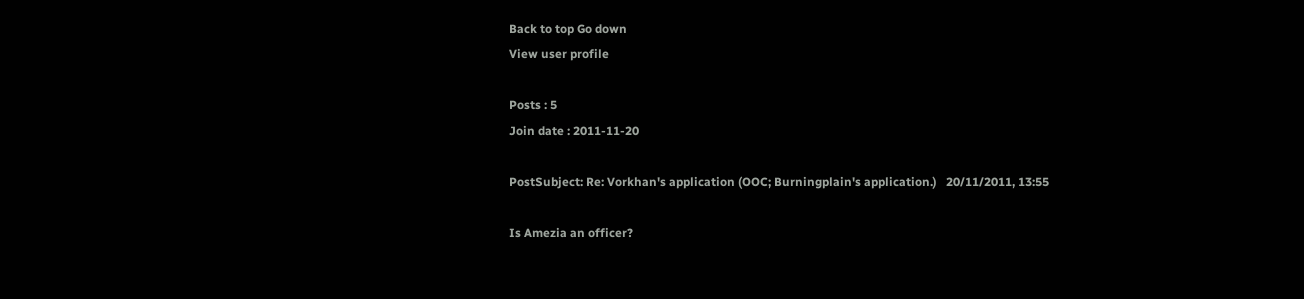Back to top Go down
View user profile

Posts : 5
Join date : 2011-11-20

PostSubject: Re: Vorkhan's application (OOC; Burningplain's application.)   20/11/2011, 13:55

Is Amezia an officer?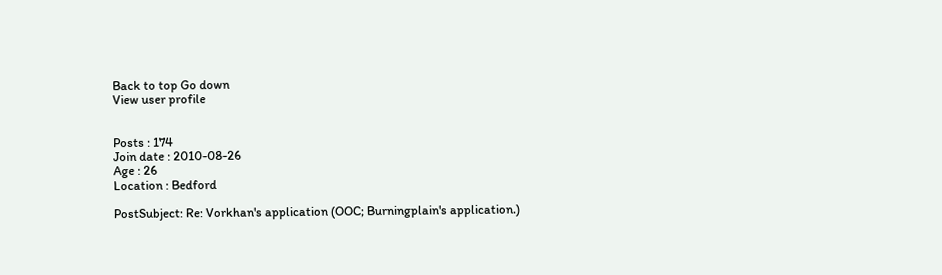Back to top Go down
View user profile


Posts : 174
Join date : 2010-08-26
Age : 26
Location : Bedford

PostSubject: Re: Vorkhan's application (OOC; Burningplain's application.)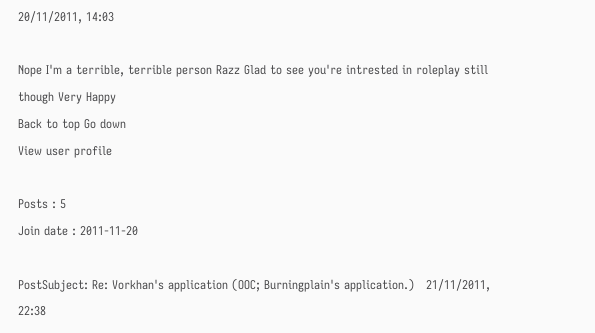20/11/2011, 14:03

Nope I'm a terrible, terrible person Razz Glad to see you're intrested in roleplay still though Very Happy
Back to top Go down
View user profile

Posts : 5
Join date : 2011-11-20

PostSubject: Re: Vorkhan's application (OOC; Burningplain's application.)   21/11/2011, 22:38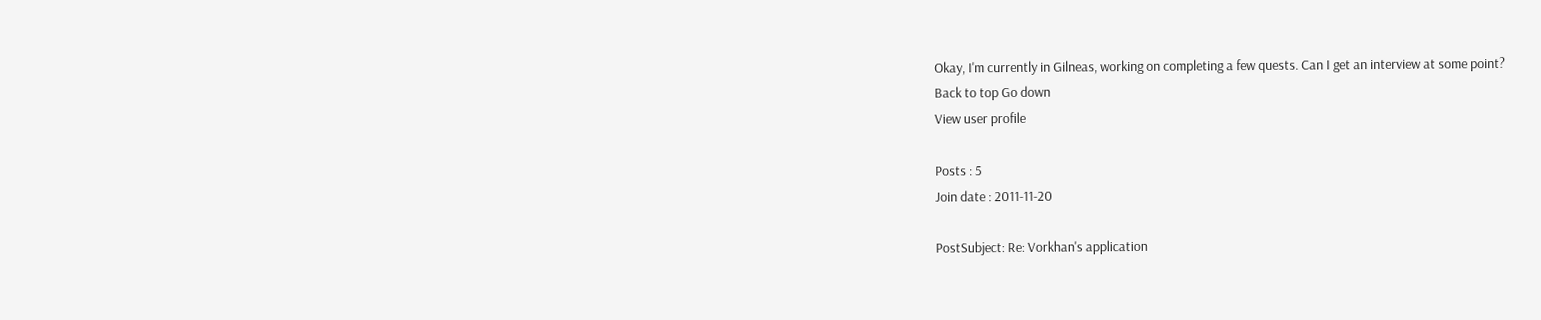Okay, I'm currently in Gilneas, working on completing a few quests. Can I get an interview at some point?
Back to top Go down
View user profile

Posts : 5
Join date : 2011-11-20

PostSubject: Re: Vorkhan's application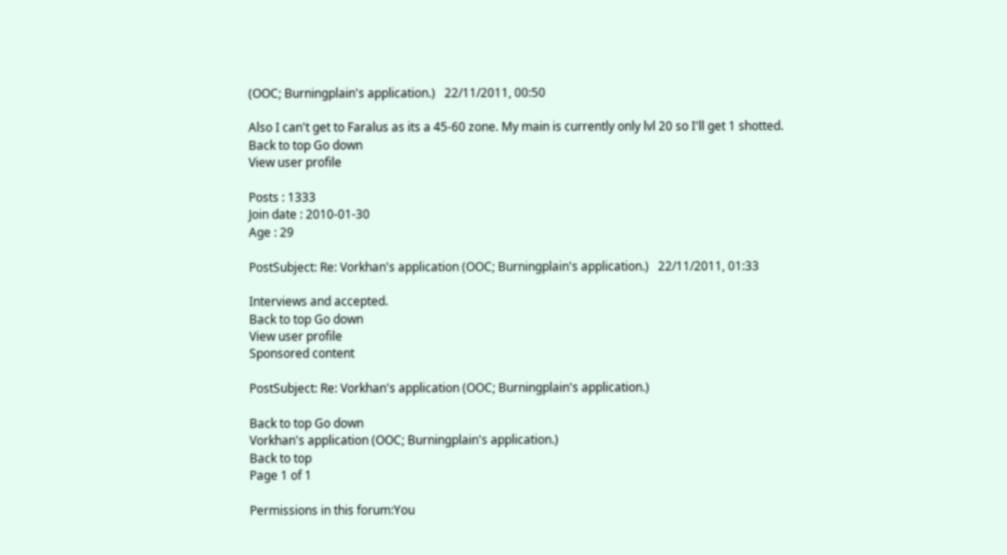(OOC; Burningplain's application.)   22/11/2011, 00:50

Also I can't get to Faralus as its a 45-60 zone. My main is currently only lvl 20 so I'll get 1 shotted.
Back to top Go down
View user profile

Posts : 1333
Join date : 2010-01-30
Age : 29

PostSubject: Re: Vorkhan's application (OOC; Burningplain's application.)   22/11/2011, 01:33

Interviews and accepted.
Back to top Go down
View user profile
Sponsored content

PostSubject: Re: Vorkhan's application (OOC; Burningplain's application.)

Back to top Go down
Vorkhan's application (OOC; Burningplain's application.)
Back to top
Page 1 of 1

Permissions in this forum:You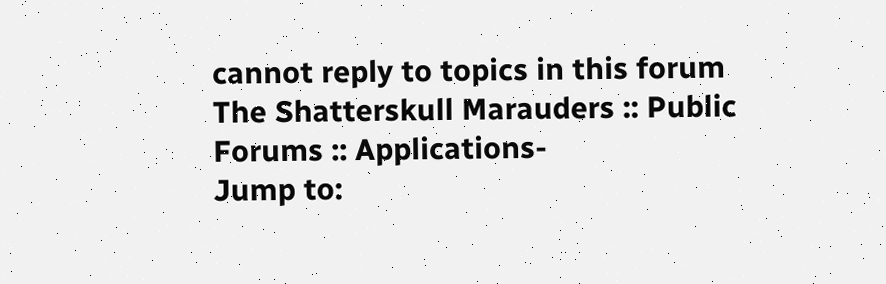cannot reply to topics in this forum
The Shatterskull Marauders :: Public Forums :: Applications-
Jump to: